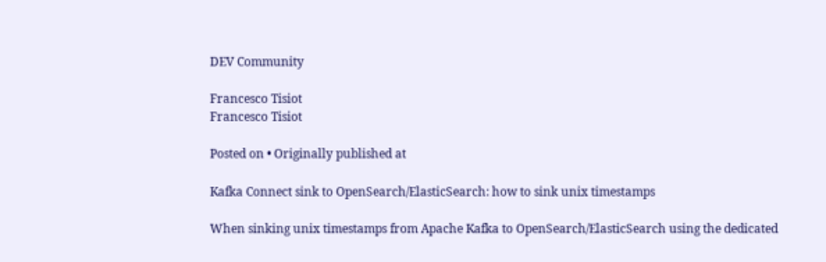DEV Community

Francesco Tisiot
Francesco Tisiot

Posted on • Originally published at

Kafka Connect sink to OpenSearch/ElasticSearch: how to sink unix timestamps

When sinking unix timestamps from Apache Kafka to OpenSearch/ElasticSearch using the dedicated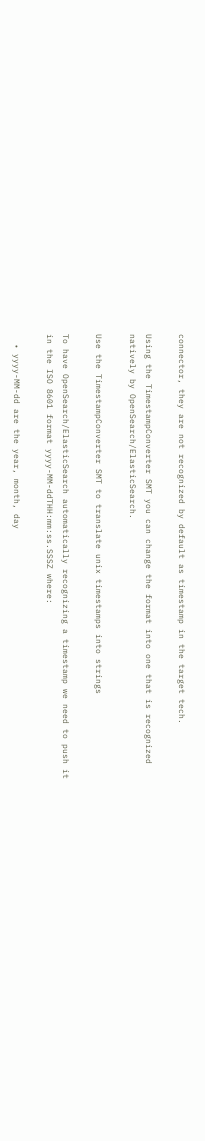connector, they are not recognized by default as timestamp in the target tech.

Using the TimestampConverter SMT you can change the format into one that is recognized natively by OpenSearch/ElasticSearch.

Use the TimestampConverter SMT to translate unix timestamps into strings

To have OpenSearch/ElasticSearch automatically recognizing a timestamp we need to push it in the ISO 8601 format yyyy-MM-ddTHH:mm:ss.SSSZ where:

  • yyyy-MM-dd are the year, month, day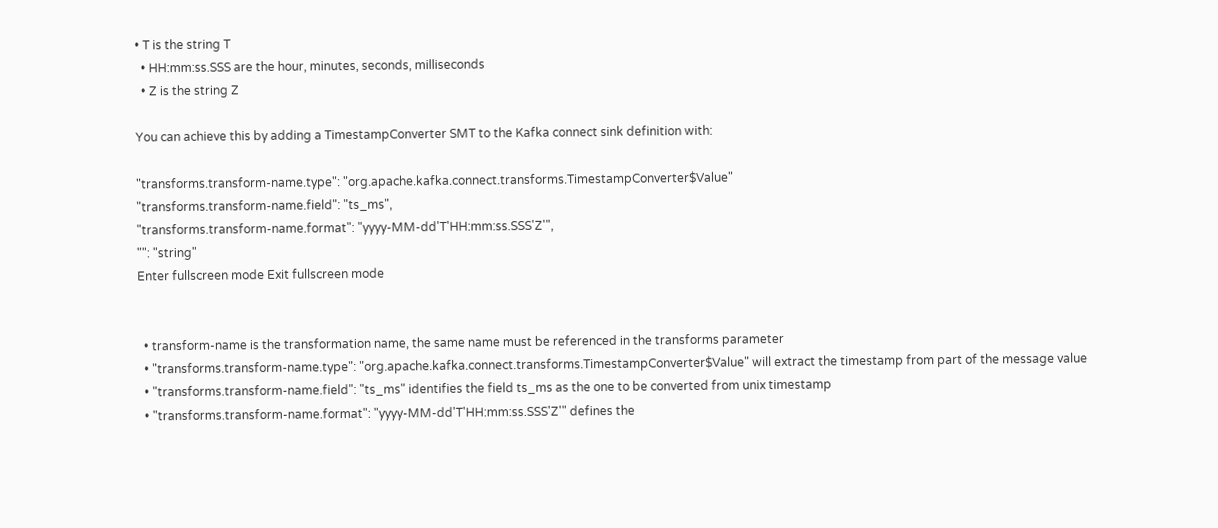• T is the string T
  • HH:mm:ss.SSS are the hour, minutes, seconds, milliseconds
  • Z is the string Z

You can achieve this by adding a TimestampConverter SMT to the Kafka connect sink definition with:

"transforms.transform-name.type": "org.apache.kafka.connect.transforms.TimestampConverter$Value"
"transforms.transform-name.field": "ts_ms",
"transforms.transform-name.format": "yyyy-MM-dd'T'HH:mm:ss.SSS'Z'",
"": "string"
Enter fullscreen mode Exit fullscreen mode


  • transform-name is the transformation name, the same name must be referenced in the transforms parameter
  • "transforms.transform-name.type": "org.apache.kafka.connect.transforms.TimestampConverter$Value" will extract the timestamp from part of the message value
  • "transforms.transform-name.field": "ts_ms" identifies the field ts_ms as the one to be converted from unix timestamp
  • "transforms.transform-name.format": "yyyy-MM-dd'T'HH:mm:ss.SSS'Z'" defines the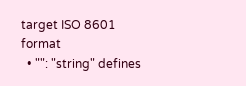target ISO 8601 format
  • "": "string" defines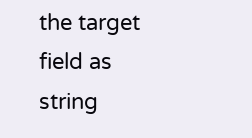the target field as string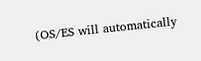(OS/ES will automatically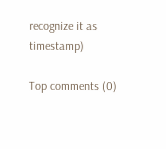recognize it as timestamp)

Top comments (0)